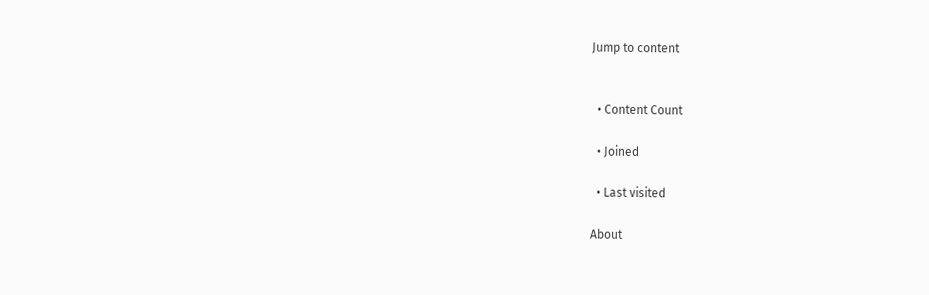Jump to content


  • Content Count

  • Joined

  • Last visited

About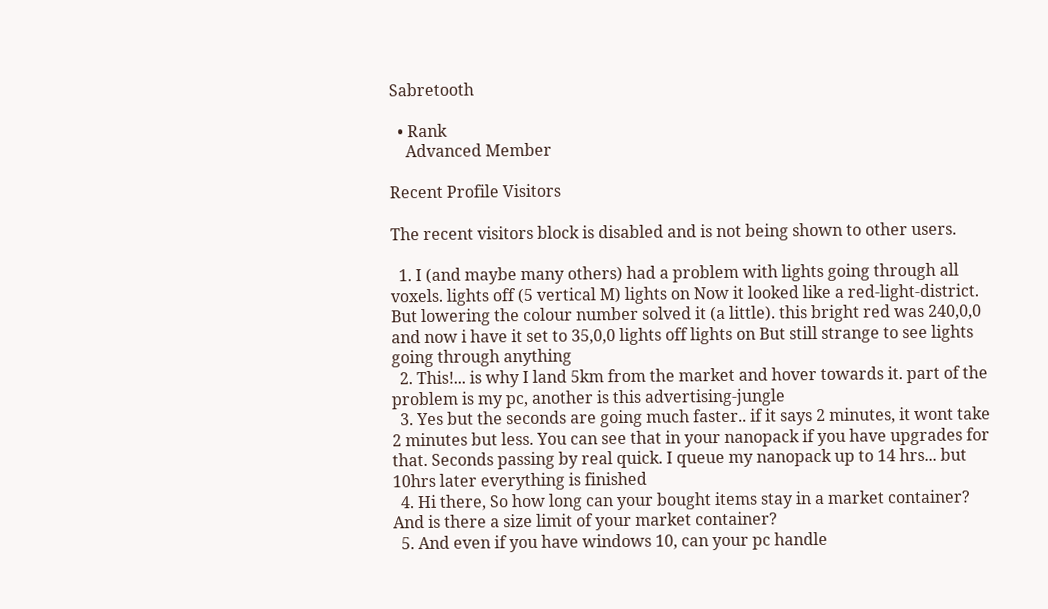Sabretooth

  • Rank
    Advanced Member

Recent Profile Visitors

The recent visitors block is disabled and is not being shown to other users.

  1. I (and maybe many others) had a problem with lights going through all voxels. lights off (5 vertical M) lights on Now it looked like a red-light-district. But lowering the colour number solved it (a little). this bright red was 240,0,0 and now i have it set to 35,0,0 lights off lights on But still strange to see lights going through anything
  2. This!... is why I land 5km from the market and hover towards it. part of the problem is my pc, another is this advertising-jungle
  3. Yes but the seconds are going much faster.. if it says 2 minutes, it wont take 2 minutes but less. You can see that in your nanopack if you have upgrades for that. Seconds passing by real quick. I queue my nanopack up to 14 hrs... but 10hrs later everything is finished
  4. Hi there, So how long can your bought items stay in a market container? And is there a size limit of your market container?
  5. And even if you have windows 10, can your pc handle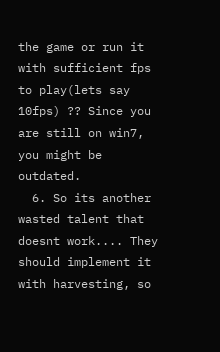the game or run it with sufficient fps to play(lets say 10fps) ?? Since you are still on win7, you might be outdated.
  6. So its another wasted talent that doesnt work.... They should implement it with harvesting, so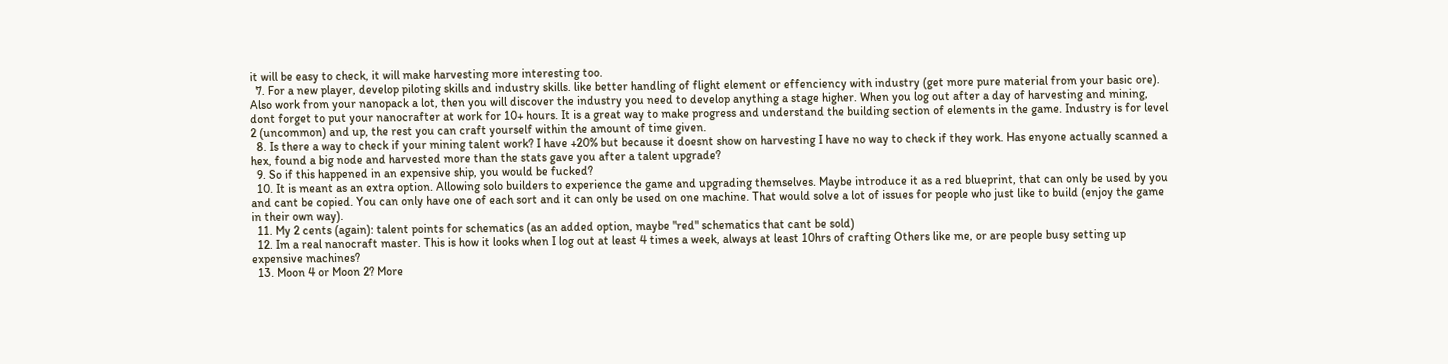it will be easy to check, it will make harvesting more interesting too.
  7. For a new player, develop piloting skills and industry skills. like better handling of flight element or effenciency with industry (get more pure material from your basic ore). Also work from your nanopack a lot, then you will discover the industry you need to develop anything a stage higher. When you log out after a day of harvesting and mining, dont forget to put your nanocrafter at work for 10+ hours. It is a great way to make progress and understand the building section of elements in the game. Industry is for level 2 (uncommon) and up, the rest you can craft yourself within the amount of time given.
  8. Is there a way to check if your mining talent work? I have +20% but because it doesnt show on harvesting I have no way to check if they work. Has enyone actually scanned a hex, found a big node and harvested more than the stats gave you after a talent upgrade?
  9. So if this happened in an expensive ship, you would be fucked?
  10. It is meant as an extra option. Allowing solo builders to experience the game and upgrading themselves. Maybe introduce it as a red blueprint, that can only be used by you and cant be copied. You can only have one of each sort and it can only be used on one machine. That would solve a lot of issues for people who just like to build (enjoy the game in their own way).
  11. My 2 cents (again): talent points for schematics (as an added option, maybe "red" schematics that cant be sold)
  12. Im a real nanocraft master. This is how it looks when I log out at least 4 times a week, always at least 10hrs of crafting Others like me, or are people busy setting up expensive machines?
  13. Moon 4 or Moon 2? More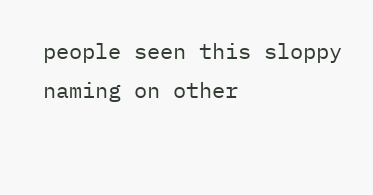people seen this sloppy naming on other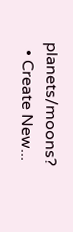planets/moons?
  • Create New...